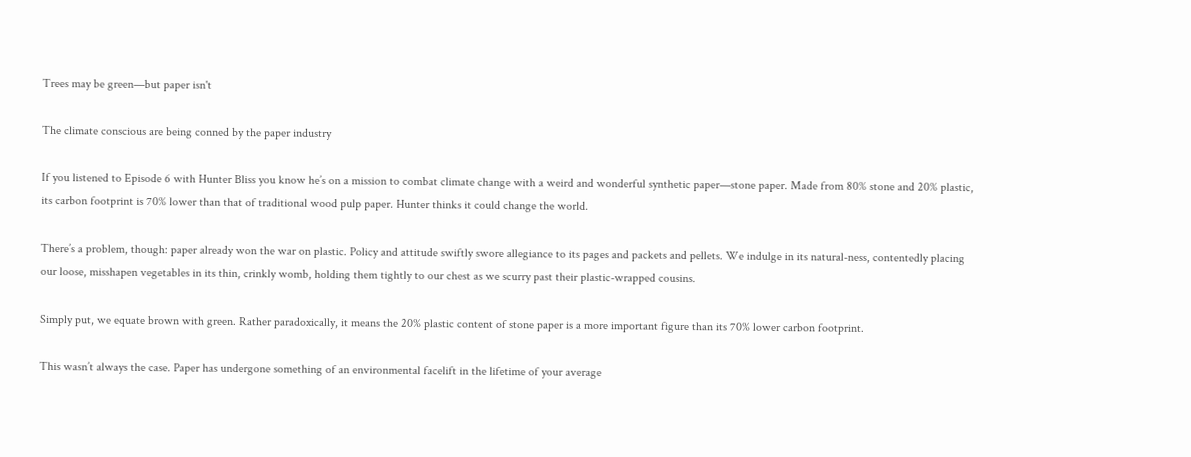Trees may be green—but paper isn't

The climate conscious are being conned by the paper industry

If you listened to Episode 6 with Hunter Bliss you know he’s on a mission to combat climate change with a weird and wonderful synthetic paper—stone paper. Made from 80% stone and 20% plastic, its carbon footprint is 70% lower than that of traditional wood pulp paper. Hunter thinks it could change the world.

There’s a problem, though: paper already won the war on plastic. Policy and attitude swiftly swore allegiance to its pages and packets and pellets. We indulge in its natural-ness, contentedly placing our loose, misshapen vegetables in its thin, crinkly womb, holding them tightly to our chest as we scurry past their plastic-wrapped cousins.

Simply put, we equate brown with green. Rather paradoxically, it means the 20% plastic content of stone paper is a more important figure than its 70% lower carbon footprint.

This wasn’t always the case. Paper has undergone something of an environmental facelift in the lifetime of your average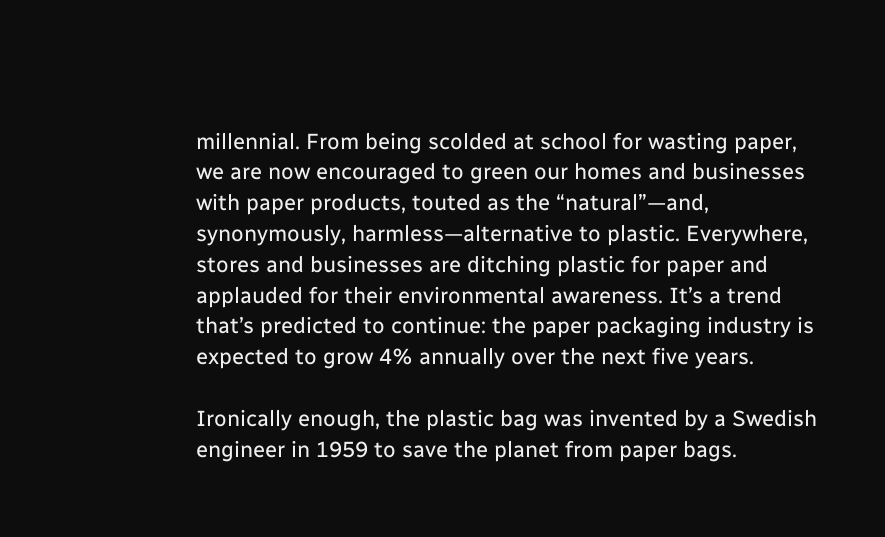millennial. From being scolded at school for wasting paper, we are now encouraged to green our homes and businesses with paper products, touted as the “natural”—and, synonymously, harmless—alternative to plastic. Everywhere, stores and businesses are ditching plastic for paper and applauded for their environmental awareness. It’s a trend that’s predicted to continue: the paper packaging industry is expected to grow 4% annually over the next five years.

Ironically enough, the plastic bag was invented by a Swedish engineer in 1959 to save the planet from paper bags.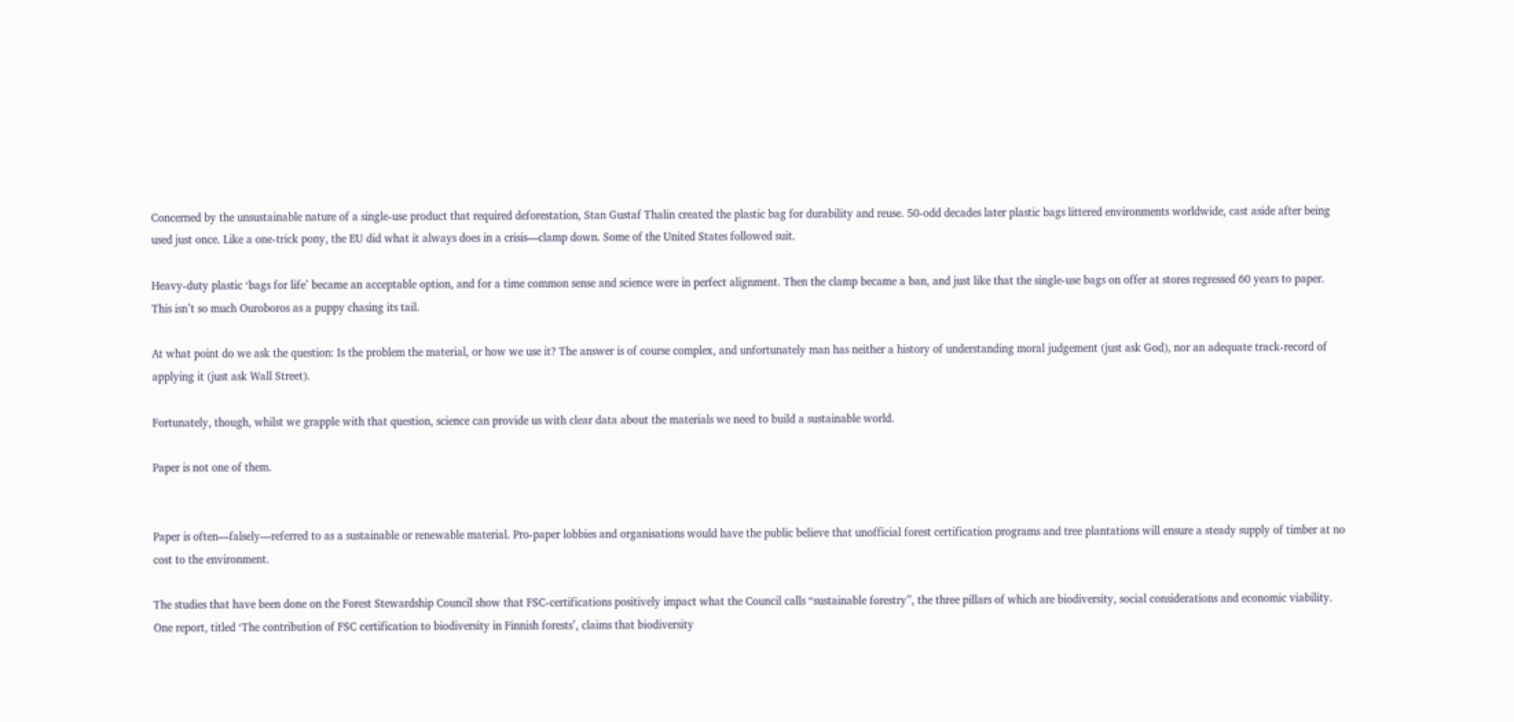Concerned by the unsustainable nature of a single-use product that required deforestation, Stan Gustaf Thalin created the plastic bag for durability and reuse. 50-odd decades later plastic bags littered environments worldwide, cast aside after being used just once. Like a one-trick pony, the EU did what it always does in a crisis—clamp down. Some of the United States followed suit.

Heavy-duty plastic ‘bags for life’ became an acceptable option, and for a time common sense and science were in perfect alignment. Then the clamp became a ban, and just like that the single-use bags on offer at stores regressed 60 years to paper. This isn’t so much Ouroboros as a puppy chasing its tail.

At what point do we ask the question: Is the problem the material, or how we use it? The answer is of course complex, and unfortunately man has neither a history of understanding moral judgement (just ask God), nor an adequate track-record of applying it (just ask Wall Street).

Fortunately, though, whilst we grapple with that question, science can provide us with clear data about the materials we need to build a sustainable world.

Paper is not one of them.


Paper is often—falsely—referred to as a sustainable or renewable material. Pro-paper lobbies and organisations would have the public believe that unofficial forest certification programs and tree plantations will ensure a steady supply of timber at no cost to the environment.

The studies that have been done on the Forest Stewardship Council show that FSC-certifications positively impact what the Council calls “sustainable forestry”, the three pillars of which are biodiversity, social considerations and economic viability. One report, titled ‘The contribution of FSC certification to biodiversity in Finnish forests’, claims that biodiversity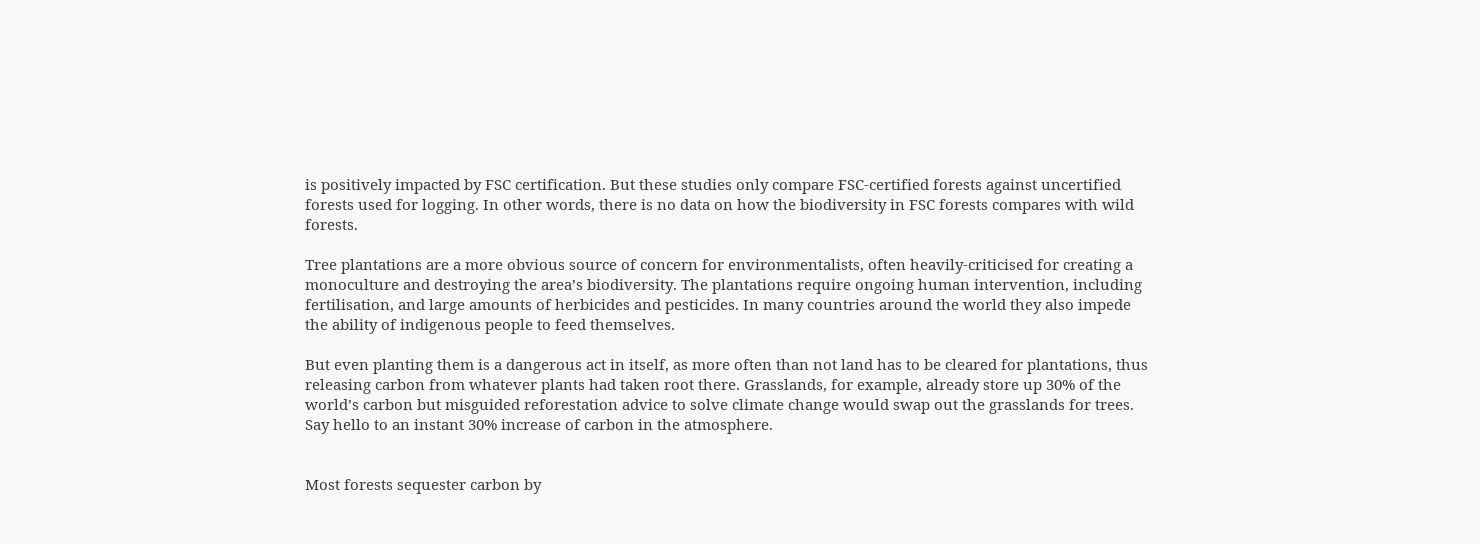is positively impacted by FSC certification. But these studies only compare FSC-certified forests against uncertified forests used for logging. In other words, there is no data on how the biodiversity in FSC forests compares with wild forests.

Tree plantations are a more obvious source of concern for environmentalists, often heavily-criticised for creating a monoculture and destroying the area’s biodiversity. The plantations require ongoing human intervention, including fertilisation, and large amounts of herbicides and pesticides. In many countries around the world they also impede the ability of indigenous people to feed themselves.

But even planting them is a dangerous act in itself, as more often than not land has to be cleared for plantations, thus releasing carbon from whatever plants had taken root there. Grasslands, for example, already store up 30% of the world’s carbon but misguided reforestation advice to solve climate change would swap out the grasslands for trees. Say hello to an instant 30% increase of carbon in the atmosphere.


Most forests sequester carbon by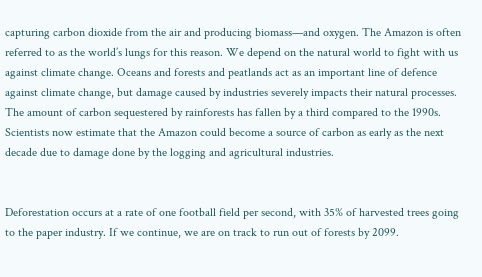capturing carbon dioxide from the air and producing biomass—and oxygen. The Amazon is often referred to as the world’s lungs for this reason. We depend on the natural world to fight with us against climate change. Oceans and forests and peatlands act as an important line of defence against climate change, but damage caused by industries severely impacts their natural processes. The amount of carbon sequestered by rainforests has fallen by a third compared to the 1990s. Scientists now estimate that the Amazon could become a source of carbon as early as the next decade due to damage done by the logging and agricultural industries.


Deforestation occurs at a rate of one football field per second, with 35% of harvested trees going to the paper industry. If we continue, we are on track to run out of forests by 2099.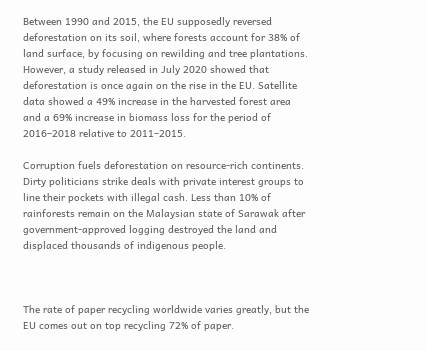Between 1990 and 2015, the EU supposedly reversed deforestation on its soil, where forests account for 38% of land surface, by focusing on rewilding and tree plantations. However, a study released in July 2020 showed that deforestation is once again on the rise in the EU. Satellite data showed a 49% increase in the harvested forest area and a 69% increase in biomass loss for the period of 2016–2018 relative to 2011–2015.

Corruption fuels deforestation on resource-rich continents. Dirty politicians strike deals with private interest groups to line their pockets with illegal cash. Less than 10% of rainforests remain on the Malaysian state of Sarawak after government-approved logging destroyed the land and displaced thousands of indigenous people.



The rate of paper recycling worldwide varies greatly, but the EU comes out on top recycling 72% of paper.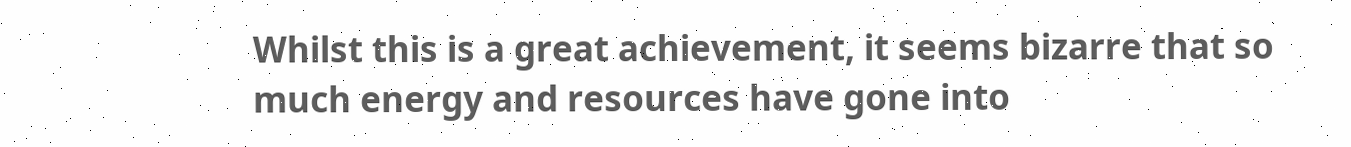Whilst this is a great achievement, it seems bizarre that so much energy and resources have gone into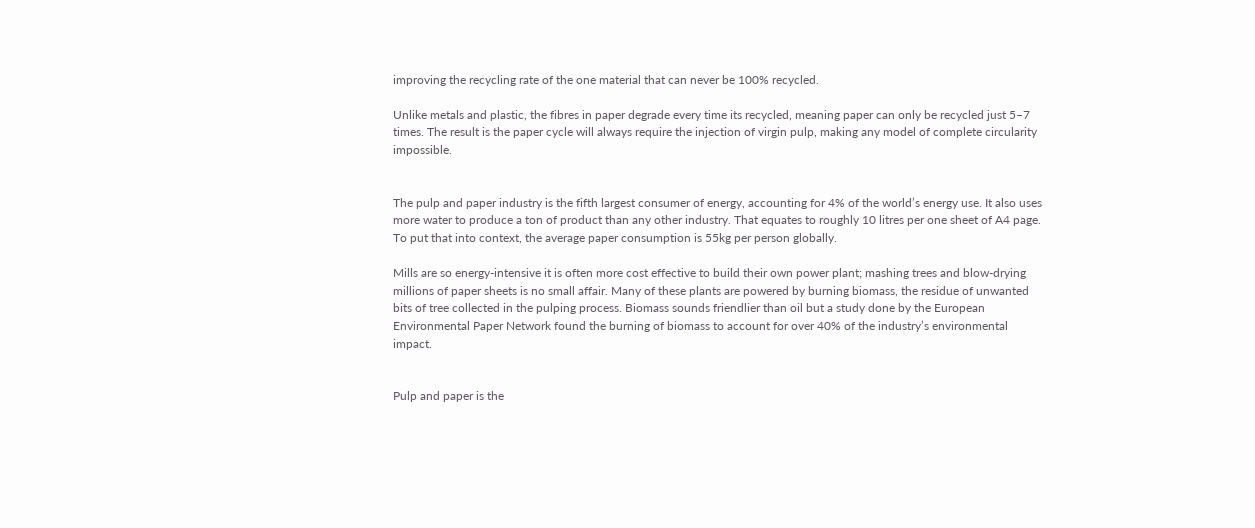improving the recycling rate of the one material that can never be 100% recycled.

Unlike metals and plastic, the fibres in paper degrade every time its recycled, meaning paper can only be recycled just 5–7 times. The result is the paper cycle will always require the injection of virgin pulp, making any model of complete circularity impossible.


The pulp and paper industry is the fifth largest consumer of energy, accounting for 4% of the world’s energy use. It also uses more water to produce a ton of product than any other industry. That equates to roughly 10 litres per one sheet of A4 page. To put that into context, the average paper consumption is 55kg per person globally.

Mills are so energy-intensive it is often more cost effective to build their own power plant; mashing trees and blow-drying millions of paper sheets is no small affair. Many of these plants are powered by burning biomass, the residue of unwanted bits of tree collected in the pulping process. Biomass sounds friendlier than oil but a study done by the European Environmental Paper Network found the burning of biomass to account for over 40% of the industry’s environmental impact.


Pulp and paper is the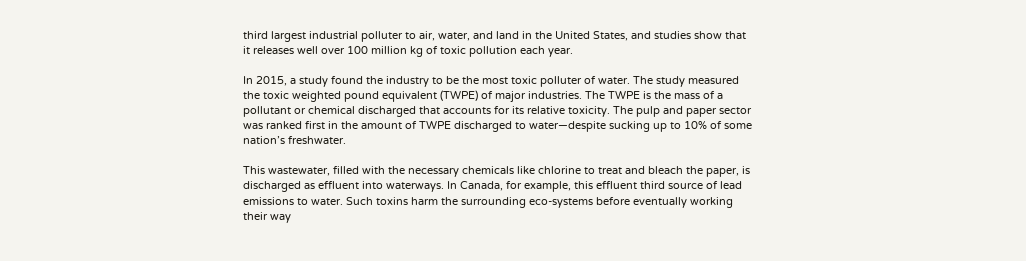third largest industrial polluter to air, water, and land in the United States, and studies show that it releases well over 100 million kg of toxic pollution each year.

In 2015, a study found the industry to be the most toxic polluter of water. The study measured the toxic weighted pound equivalent (TWPE) of major industries. The TWPE is the mass of a pollutant or chemical discharged that accounts for its relative toxicity. The pulp and paper sector was ranked first in the amount of TWPE discharged to water—despite sucking up to 10% of some nation’s freshwater.

This wastewater, filled with the necessary chemicals like chlorine to treat and bleach the paper, is discharged as effluent into waterways. In Canada, for example, this effluent third source of lead emissions to water. Such toxins harm the surrounding eco-systems before eventually working their way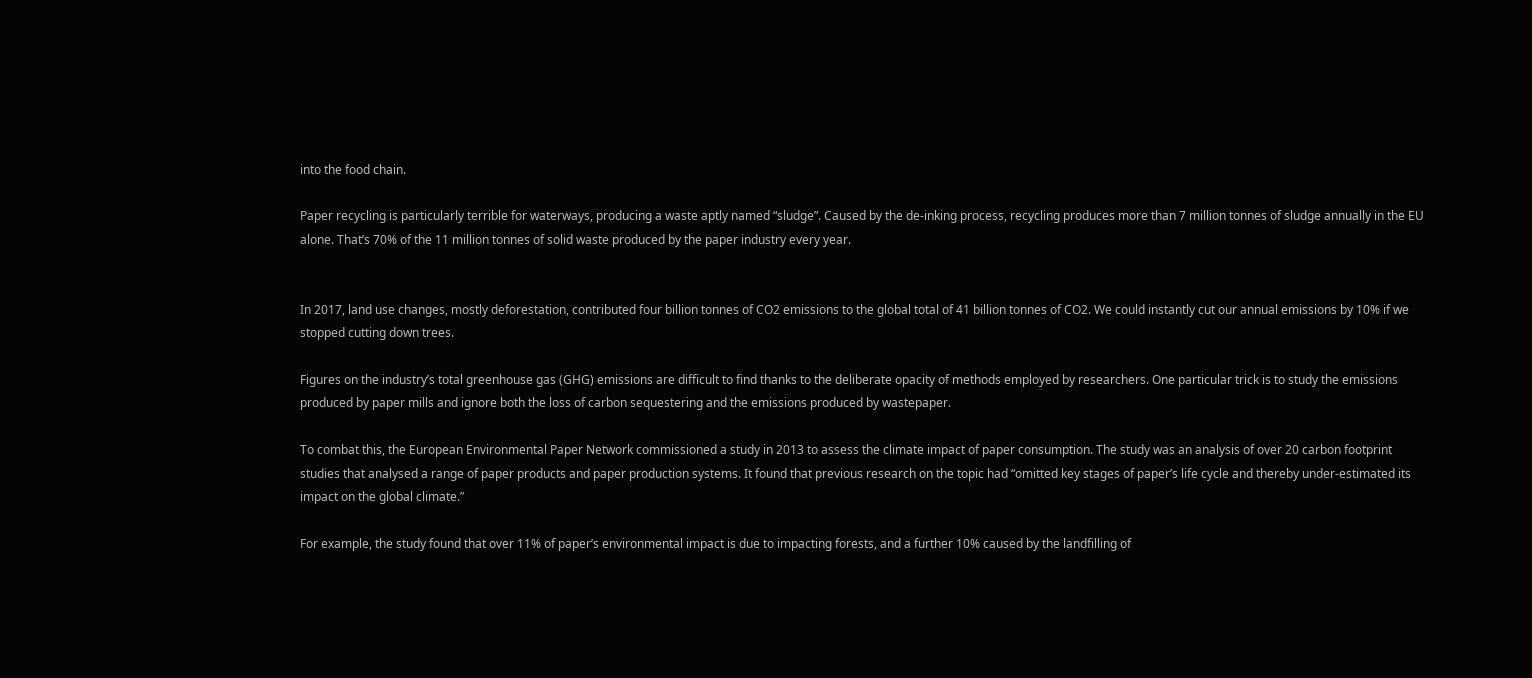into the food chain.

Paper recycling is particularly terrible for waterways, producing a waste aptly named “sludge”. Caused by the de-inking process, recycling produces more than 7 million tonnes of sludge annually in the EU alone. That’s 70% of the 11 million tonnes of solid waste produced by the paper industry every year.


In 2017, land use changes, mostly deforestation, contributed four billion tonnes of CO2 emissions to the global total of 41 billion tonnes of CO2. We could instantly cut our annual emissions by 10% if we stopped cutting down trees.

Figures on the industry’s total greenhouse gas (GHG) emissions are difficult to find thanks to the deliberate opacity of methods employed by researchers. One particular trick is to study the emissions produced by paper mills and ignore both the loss of carbon sequestering and the emissions produced by wastepaper.

To combat this, the European Environmental Paper Network commissioned a study in 2013 to assess the climate impact of paper consumption. The study was an analysis of over 20 carbon footprint studies that analysed a range of paper products and paper production systems. It found that previous research on the topic had “omitted key stages of paper’s life cycle and thereby under-estimated its impact on the global climate.”

For example, the study found that over 11% of paper’s environmental impact is due to impacting forests, and a further 10% caused by the landfilling of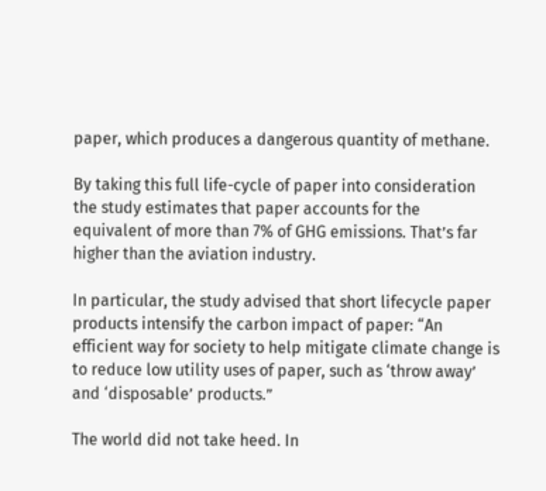paper, which produces a dangerous quantity of methane.

By taking this full life-cycle of paper into consideration the study estimates that paper accounts for the equivalent of more than 7% of GHG emissions. That’s far higher than the aviation industry.

In particular, the study advised that short lifecycle paper products intensify the carbon impact of paper: “An efficient way for society to help mitigate climate change is to reduce low utility uses of paper, such as ‘throw away’ and ‘disposable’ products.”

The world did not take heed. In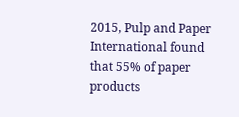2015, Pulp and Paper International found that 55% of paper products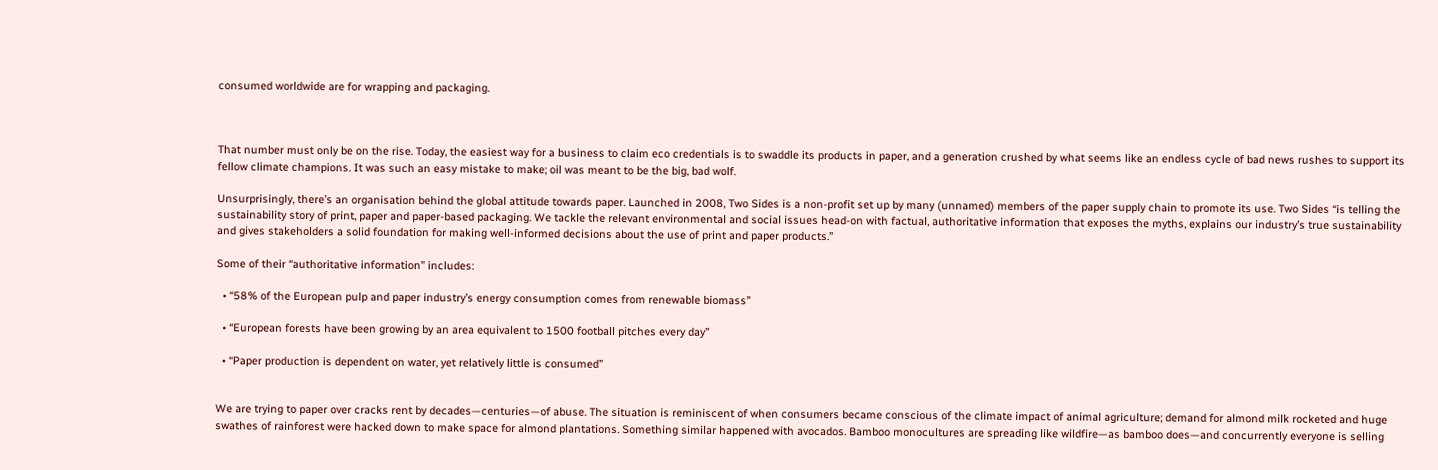consumed worldwide are for wrapping and packaging.



That number must only be on the rise. Today, the easiest way for a business to claim eco credentials is to swaddle its products in paper, and a generation crushed by what seems like an endless cycle of bad news rushes to support its fellow climate champions. It was such an easy mistake to make; oil was meant to be the big, bad wolf.

Unsurprisingly, there’s an organisation behind the global attitude towards paper. Launched in 2008, Two Sides is a non-profit set up by many (unnamed) members of the paper supply chain to promote its use. Two Sides “is telling the sustainability story of print, paper and paper-based packaging. We tackle the relevant environmental and social issues head-on with factual, authoritative information that exposes the myths, explains our industry’s true sustainability and gives stakeholders a solid foundation for making well-informed decisions about the use of print and paper products.”

Some of their “authoritative information” includes:

  • “58% of the European pulp and paper industry’s energy consumption comes from renewable biomass”

  • “European forests have been growing by an area equivalent to 1500 football pitches every day”

  • “Paper production is dependent on water, yet relatively little is consumed”


We are trying to paper over cracks rent by decades—centuries—of abuse. The situation is reminiscent of when consumers became conscious of the climate impact of animal agriculture; demand for almond milk rocketed and huge swathes of rainforest were hacked down to make space for almond plantations. Something similar happened with avocados. Bamboo monocultures are spreading like wildfire—as bamboo does—and concurrently everyone is selling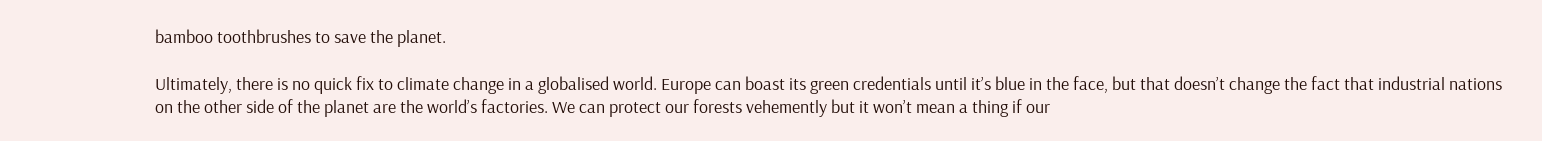bamboo toothbrushes to save the planet.

Ultimately, there is no quick fix to climate change in a globalised world. Europe can boast its green credentials until it’s blue in the face, but that doesn’t change the fact that industrial nations on the other side of the planet are the world’s factories. We can protect our forests vehemently but it won’t mean a thing if our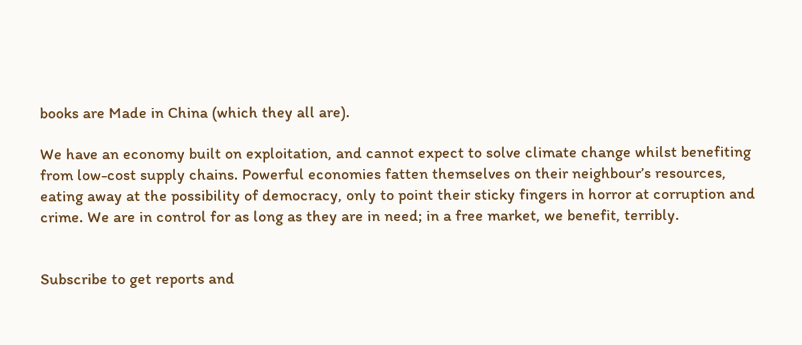books are Made in China (which they all are).

We have an economy built on exploitation, and cannot expect to solve climate change whilst benefiting from low-cost supply chains. Powerful economies fatten themselves on their neighbour’s resources, eating away at the possibility of democracy, only to point their sticky fingers in horror at corruption and crime. We are in control for as long as they are in need; in a free market, we benefit, terribly.


Subscribe to get reports and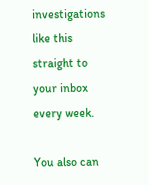investigations like this straight to your inbox every week.

You also can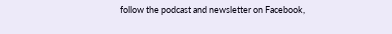follow the podcast and newsletter on Facebook,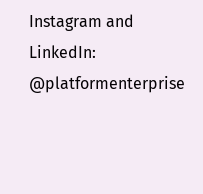Instagram and LinkedIn: @platformenterprise